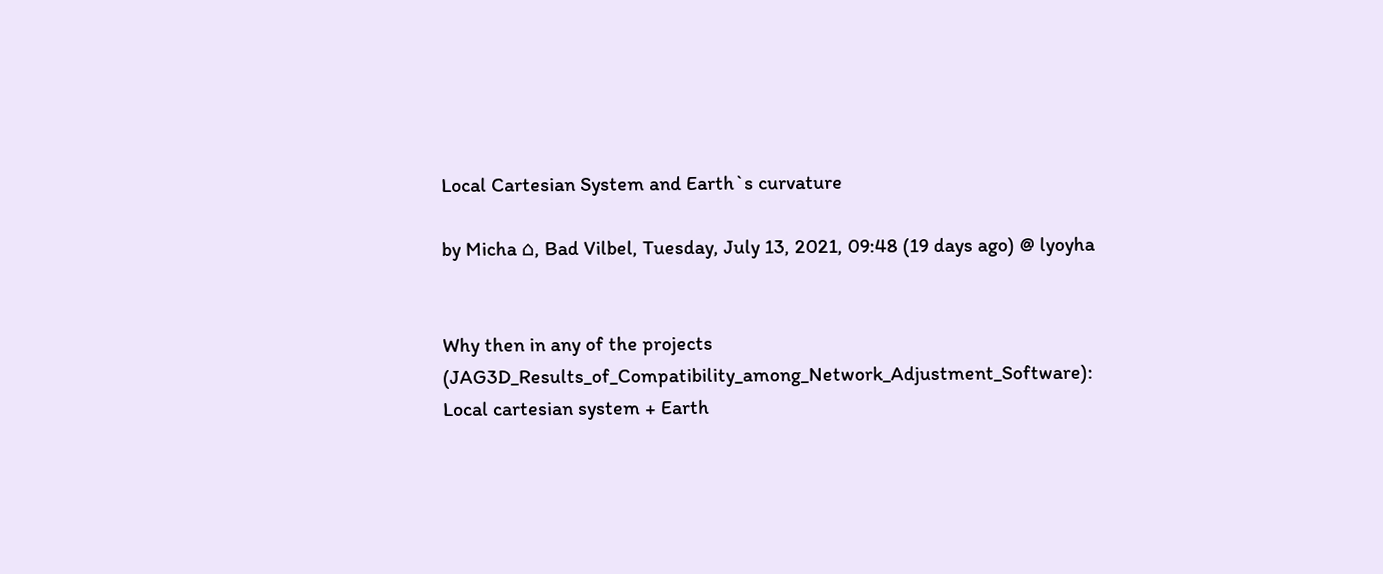Local Cartesian System and Earth`s curvature

by Micha ⌂, Bad Vilbel, Tuesday, July 13, 2021, 09:48 (19 days ago) @ lyoyha


Why then in any of the projects (JAG3D_Results_of_Compatibility_among_Network_Adjustment_Software):
Local cartesian system + Earth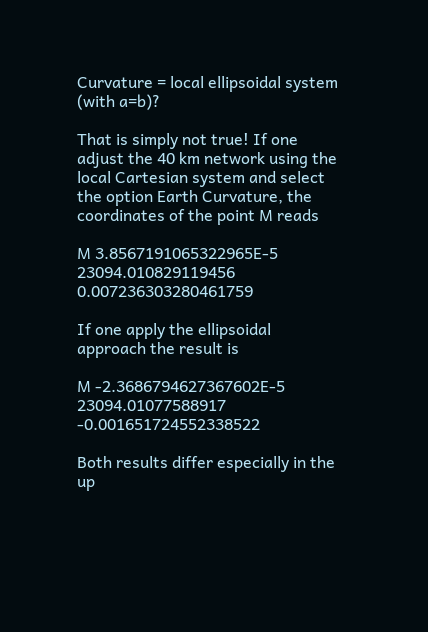Curvature = local ellipsoidal system (with a=b)?

That is simply not true! If one adjust the 40 km network using the local Cartesian system and select the option Earth Curvature, the coordinates of the point M reads

M 3.8567191065322965E-5 23094.010829119456 0.007236303280461759

If one apply the ellipsoidal approach the result is

M -2.3686794627367602E-5 23094.01077588917 -0.001651724552338522

Both results differ especially in the up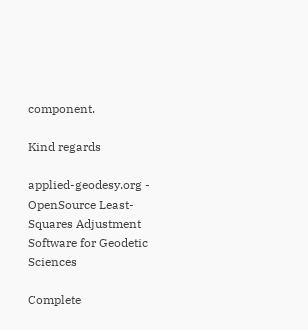component.

Kind regards

applied-geodesy.org - OpenSource Least-Squares Adjustment Software for Geodetic Sciences

Complete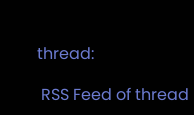thread:

 RSS Feed of thread